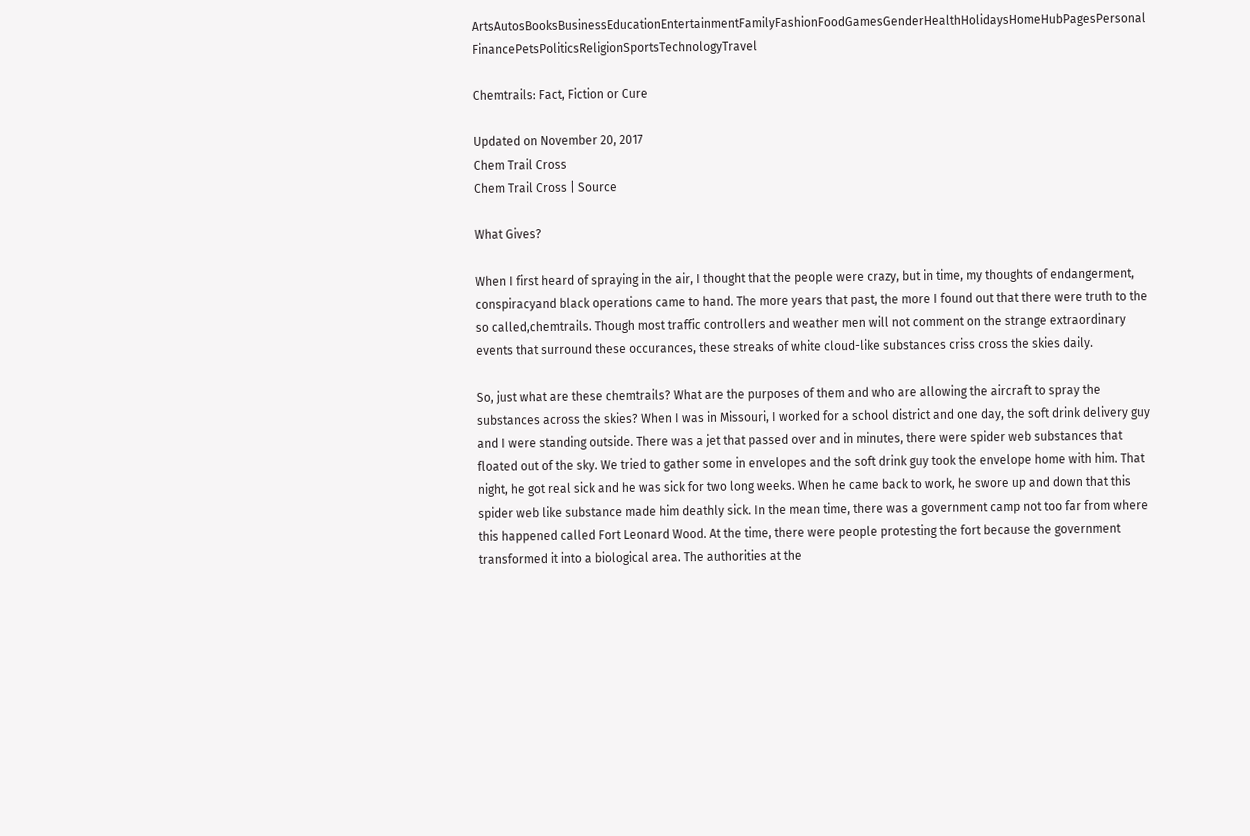ArtsAutosBooksBusinessEducationEntertainmentFamilyFashionFoodGamesGenderHealthHolidaysHomeHubPagesPersonal FinancePetsPoliticsReligionSportsTechnologyTravel

Chemtrails: Fact, Fiction or Cure

Updated on November 20, 2017
Chem Trail Cross
Chem Trail Cross | Source

What Gives?

When I first heard of spraying in the air, I thought that the people were crazy, but in time, my thoughts of endangerment, conspiracyand black operations came to hand. The more years that past, the more I found out that there were truth to the so called,chemtrails. Though most traffic controllers and weather men will not comment on the strange extraordinary events that surround these occurances, these streaks of white cloud-like substances criss cross the skies daily.

So, just what are these chemtrails? What are the purposes of them and who are allowing the aircraft to spray the substances across the skies? When I was in Missouri, I worked for a school district and one day, the soft drink delivery guy and I were standing outside. There was a jet that passed over and in minutes, there were spider web substances that floated out of the sky. We tried to gather some in envelopes and the soft drink guy took the envelope home with him. That night, he got real sick and he was sick for two long weeks. When he came back to work, he swore up and down that this spider web like substance made him deathly sick. In the mean time, there was a government camp not too far from where this happened called Fort Leonard Wood. At the time, there were people protesting the fort because the government transformed it into a biological area. The authorities at the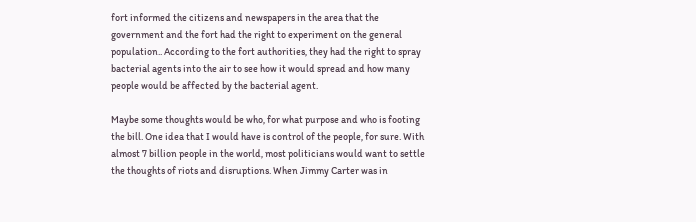fort informed the citizens and newspapers in the area that the government and the fort had the right to experiment on the general population.. According to the fort authorities, they had the right to spray bacterial agents into the air to see how it would spread and how many people would be affected by the bacterial agent.

Maybe some thoughts would be who, for what purpose and who is footing the bill. One idea that I would have is control of the people, for sure. With almost 7 billion people in the world, most politicians would want to settle the thoughts of riots and disruptions. When Jimmy Carter was in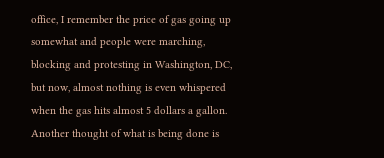office, I remember the price of gas going up somewhat and people were marching, blocking and protesting in Washington, DC, but now, almost nothing is even whispered when the gas hits almost 5 dollars a gallon. Another thought of what is being done is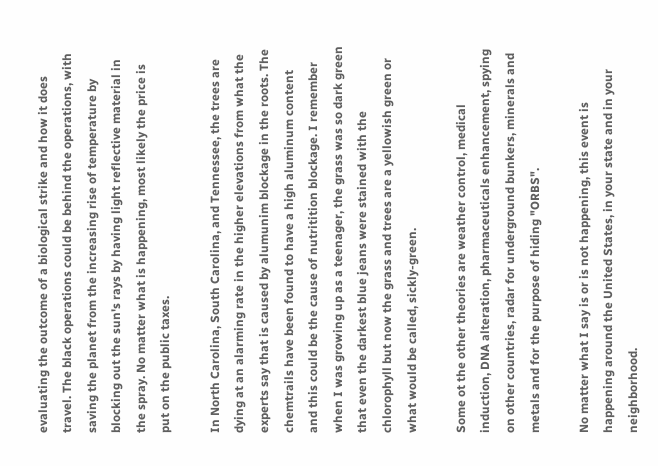evaluating the outcome of a biological strike and how it does travel. The black operations could be behind the operations, with saving the planet from the increasing rise of temperature by blocking out the sun's rays by having light reflective material in the spray. No matter what is happening, most likely the price is put on the public taxes.

In North Carolina, South Carolina, and Tennessee, the trees are dying at an alarming rate in the higher elevations from what the experts say that is caused by alumunim blockage in the roots. The chemtrails have been found to have a high aluminum content and this could be the cause of nutritition blockage. I remember when I was growing up as a teenager, the grass was so dark green that even the darkest blue jeans were stained with the chlorophyll but now the grass and trees are a yellowish green or what would be called, sickly-green.

Some ot the other theories are weather control, medical induction, DNA alteration, pharmaceuticals enhancement, spying on other countries, radar for underground bunkers, minerals and metals and for the purpose of hiding "ORBS".

No matter what I say is or is not happening, this event is happening around the United States, in your state and in your neighborhood.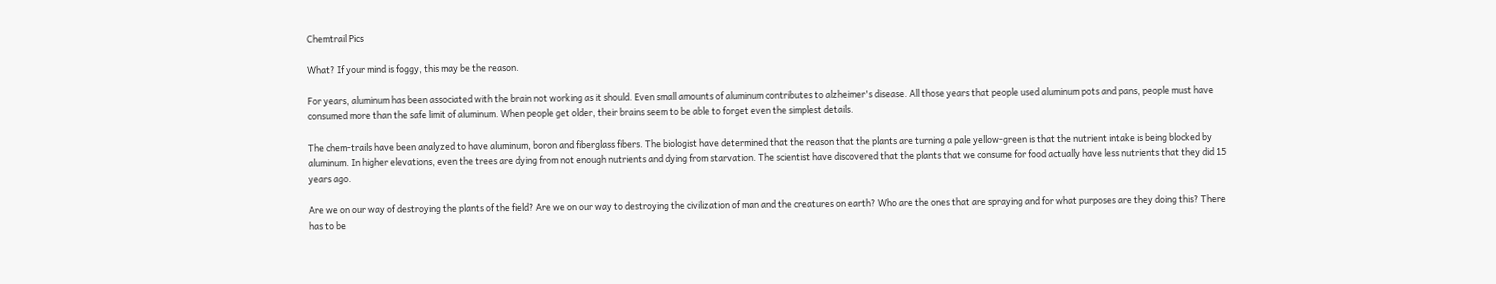Chemtrail Pics

What? If your mind is foggy, this may be the reason.

For years, aluminum has been associated with the brain not working as it should. Even small amounts of aluminum contributes to alzheimer's disease. All those years that people used aluminum pots and pans, people must have consumed more than the safe limit of aluminum. When people get older, their brains seem to be able to forget even the simplest details.

The chem-trails have been analyzed to have aluminum, boron and fiberglass fibers. The biologist have determined that the reason that the plants are turning a pale yellow-green is that the nutrient intake is being blocked by aluminum. In higher elevations, even the trees are dying from not enough nutrients and dying from starvation. The scientist have discovered that the plants that we consume for food actually have less nutrients that they did 15 years ago.

Are we on our way of destroying the plants of the field? Are we on our way to destroying the civilization of man and the creatures on earth? Who are the ones that are spraying and for what purposes are they doing this? There has to be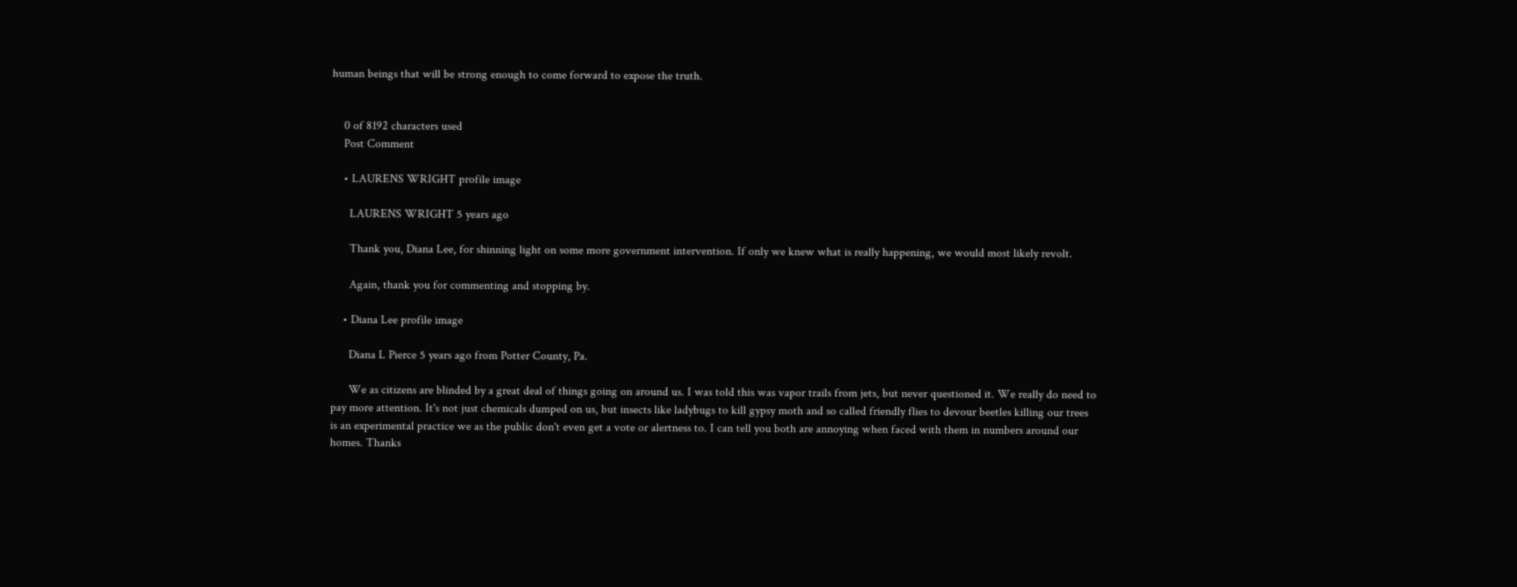human beings that will be strong enough to come forward to expose the truth.


    0 of 8192 characters used
    Post Comment

    • LAURENS WRIGHT profile image

      LAURENS WRIGHT 5 years ago

      Thank you, Diana Lee, for shinning light on some more government intervention. If only we knew what is really happening, we would most likely revolt.

      Again, thank you for commenting and stopping by.

    • Diana Lee profile image

      Diana L Pierce 5 years ago from Potter County, Pa.

      We as citizens are blinded by a great deal of things going on around us. I was told this was vapor trails from jets, but never questioned it. We really do need to pay more attention. It's not just chemicals dumped on us, but insects like ladybugs to kill gypsy moth and so called friendly flies to devour beetles killing our trees is an experimental practice we as the public don't even get a vote or alertness to. I can tell you both are annoying when faced with them in numbers around our homes. Thanks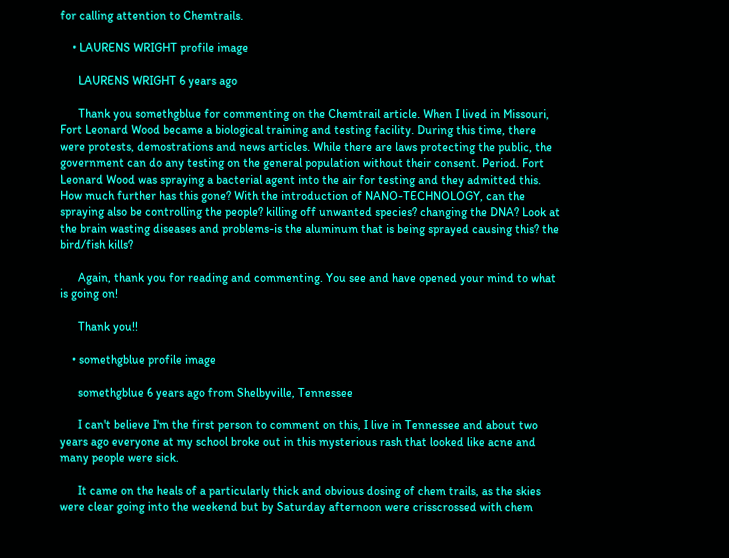for calling attention to Chemtrails.

    • LAURENS WRIGHT profile image

      LAURENS WRIGHT 6 years ago

      Thank you somethgblue for commenting on the Chemtrail article. When I lived in Missouri, Fort Leonard Wood became a biological training and testing facility. During this time, there were protests, demostrations and news articles. While there are laws protecting the public, the government can do any testing on the general population without their consent. Period. Fort Leonard Wood was spraying a bacterial agent into the air for testing and they admitted this. How much further has this gone? With the introduction of NANO-TECHNOLOGY, can the spraying also be controlling the people? killing off unwanted species? changing the DNA? Look at the brain wasting diseases and problems-is the aluminum that is being sprayed causing this? the bird/fish kills?

      Again, thank you for reading and commenting. You see and have opened your mind to what is going on!

      Thank you!!

    • somethgblue profile image

      somethgblue 6 years ago from Shelbyville, Tennessee

      I can't believe I'm the first person to comment on this, I live in Tennessee and about two years ago everyone at my school broke out in this mysterious rash that looked like acne and many people were sick.

      It came on the heals of a particularly thick and obvious dosing of chem trails, as the skies were clear going into the weekend but by Saturday afternoon were crisscrossed with chem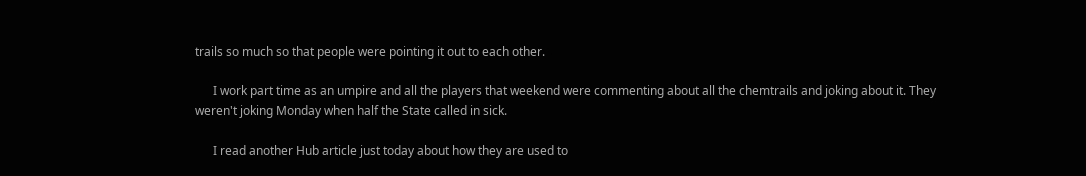trails so much so that people were pointing it out to each other.

      I work part time as an umpire and all the players that weekend were commenting about all the chemtrails and joking about it. They weren't joking Monday when half the State called in sick.

      I read another Hub article just today about how they are used to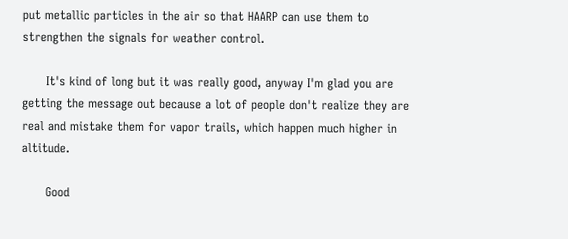put metallic particles in the air so that HAARP can use them to strengthen the signals for weather control.

      It's kind of long but it was really good, anyway I'm glad you are getting the message out because a lot of people don't realize they are real and mistake them for vapor trails, which happen much higher in altitude.

      Good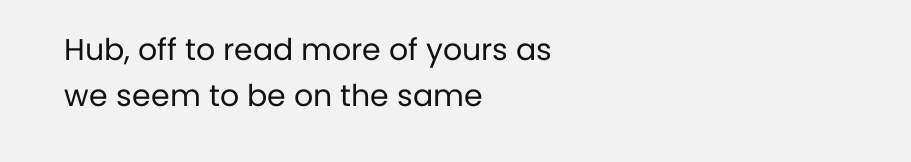Hub, off to read more of yours as we seem to be on the same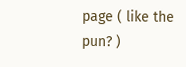page ( like the pun? )